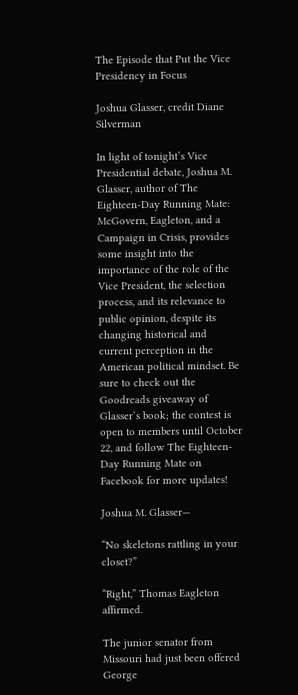The Episode that Put the Vice Presidency in Focus

Joshua Glasser, credit Diane Silverman

In light of tonight’s Vice Presidential debate, Joshua M. Glasser, author of The Eighteen-Day Running Mate: McGovern, Eagleton, and a Campaign in Crisis, provides some insight into the importance of the role of the Vice President, the selection process, and its relevance to public opinion, despite its changing historical and current perception in the American political mindset. Be sure to check out the Goodreads giveaway of Glasser‘s book; the contest is open to members until October 22, and follow The Eighteen-Day Running Mate on Facebook for more updates!

Joshua M. Glasser—

“No skeletons rattling in your closet?”

“Right,” Thomas Eagleton affirmed.

The junior senator from Missouri had just been offered George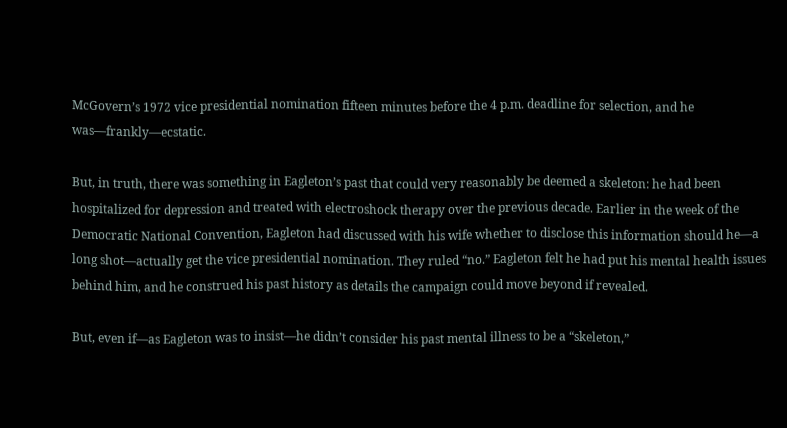McGovern’s 1972 vice presidential nomination fifteen minutes before the 4 p.m. deadline for selection, and he was—frankly—ecstatic.

But, in truth, there was something in Eagleton’s past that could very reasonably be deemed a skeleton: he had been hospitalized for depression and treated with electroshock therapy over the previous decade. Earlier in the week of the Democratic National Convention, Eagleton had discussed with his wife whether to disclose this information should he—a long shot—actually get the vice presidential nomination. They ruled “no.” Eagleton felt he had put his mental health issues behind him, and he construed his past history as details the campaign could move beyond if revealed.

But, even if—as Eagleton was to insist—he didn’t consider his past mental illness to be a “skeleton,”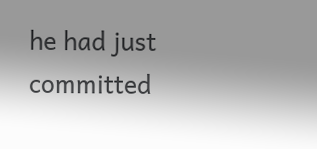he had just committed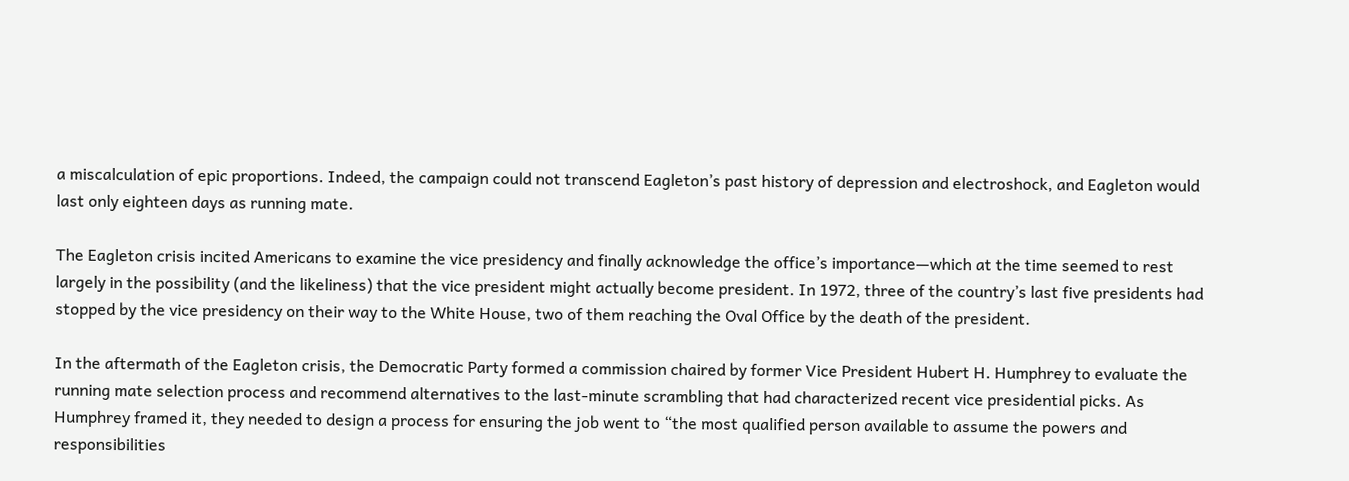a miscalculation of epic proportions. Indeed, the campaign could not transcend Eagleton’s past history of depression and electroshock, and Eagleton would last only eighteen days as running mate.

The Eagleton crisis incited Americans to examine the vice presidency and finally acknowledge the office’s importance—which at the time seemed to rest largely in the possibility (and the likeliness) that the vice president might actually become president. In 1972, three of the country’s last five presidents had stopped by the vice presidency on their way to the White House, two of them reaching the Oval Office by the death of the president.

In the aftermath of the Eagleton crisis, the Democratic Party formed a commission chaired by former Vice President Hubert H. Humphrey to evaluate the running mate selection process and recommend alternatives to the last-minute scrambling that had characterized recent vice presidential picks. As Humphrey framed it, they needed to design a process for ensuring the job went to “the most qualified person available to assume the powers and responsibilities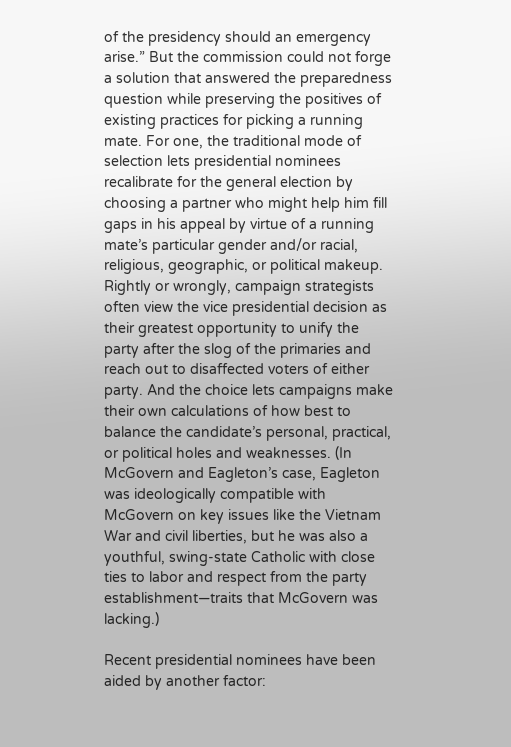of the presidency should an emergency arise.” But the commission could not forge a solution that answered the preparedness question while preserving the positives of existing practices for picking a running mate. For one, the traditional mode of selection lets presidential nominees recalibrate for the general election by choosing a partner who might help him fill gaps in his appeal by virtue of a running mate’s particular gender and/or racial, religious, geographic, or political makeup. Rightly or wrongly, campaign strategists often view the vice presidential decision as their greatest opportunity to unify the party after the slog of the primaries and reach out to disaffected voters of either party. And the choice lets campaigns make their own calculations of how best to balance the candidate’s personal, practical, or political holes and weaknesses. (In McGovern and Eagleton’s case, Eagleton was ideologically compatible with McGovern on key issues like the Vietnam War and civil liberties, but he was also a youthful, swing-state Catholic with close ties to labor and respect from the party establishment—traits that McGovern was lacking.)

Recent presidential nominees have been aided by another factor: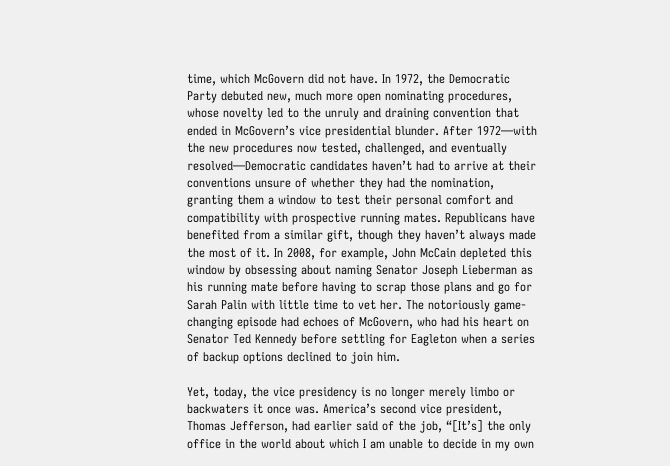time, which McGovern did not have. In 1972, the Democratic Party debuted new, much more open nominating procedures, whose novelty led to the unruly and draining convention that ended in McGovern’s vice presidential blunder. After 1972—with the new procedures now tested, challenged, and eventually resolved—Democratic candidates haven’t had to arrive at their conventions unsure of whether they had the nomination, granting them a window to test their personal comfort and compatibility with prospective running mates. Republicans have benefited from a similar gift, though they haven’t always made the most of it. In 2008, for example, John McCain depleted this window by obsessing about naming Senator Joseph Lieberman as his running mate before having to scrap those plans and go for Sarah Palin with little time to vet her. The notoriously game-changing episode had echoes of McGovern, who had his heart on Senator Ted Kennedy before settling for Eagleton when a series of backup options declined to join him.

Yet, today, the vice presidency is no longer merely limbo or backwaters it once was. America’s second vice president, Thomas Jefferson, had earlier said of the job, “[It’s] the only office in the world about which I am unable to decide in my own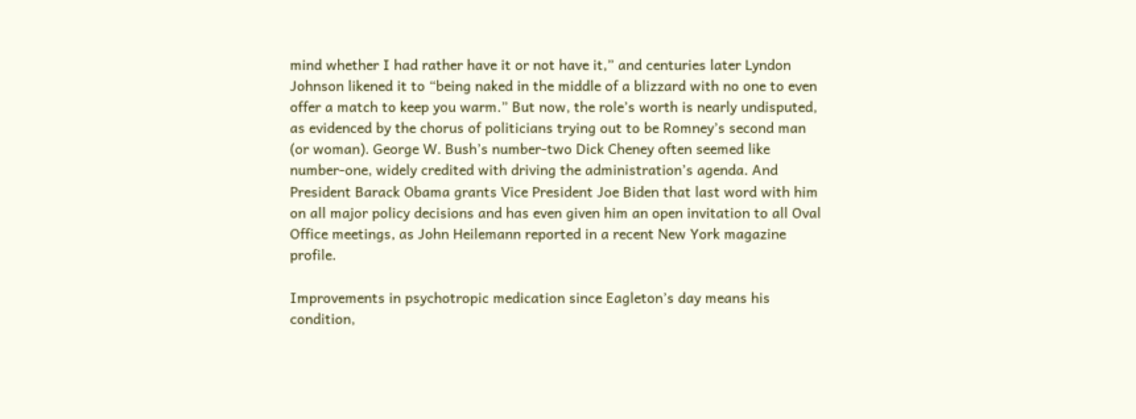mind whether I had rather have it or not have it,” and centuries later Lyndon Johnson likened it to “being naked in the middle of a blizzard with no one to even offer a match to keep you warm.” But now, the role’s worth is nearly undisputed, as evidenced by the chorus of politicians trying out to be Romney’s second man (or woman). George W. Bush’s number-two Dick Cheney often seemed like number-one, widely credited with driving the administration’s agenda. And President Barack Obama grants Vice President Joe Biden that last word with him on all major policy decisions and has even given him an open invitation to all Oval Office meetings, as John Heilemann reported in a recent New York magazine profile.

Improvements in psychotropic medication since Eagleton’s day means his condition,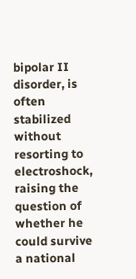bipolar II disorder, is often stabilized without resorting to electroshock, raising the question of whether he could survive a national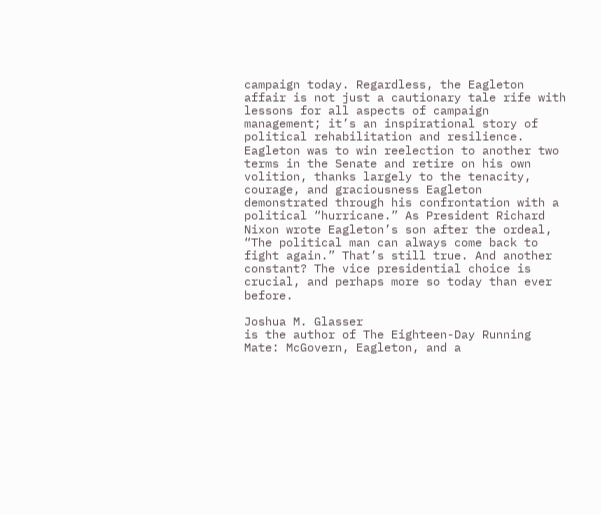campaign today. Regardless, the Eagleton affair is not just a cautionary tale rife with lessons for all aspects of campaign management; it’s an inspirational story of political rehabilitation and resilience. Eagleton was to win reelection to another two terms in the Senate and retire on his own volition, thanks largely to the tenacity, courage, and graciousness Eagleton demonstrated through his confrontation with a political “hurricane.” As President Richard Nixon wrote Eagleton’s son after the ordeal, “The political man can always come back to fight again.” That’s still true. And another constant? The vice presidential choice is crucial, and perhaps more so today than ever before.

Joshua M. Glasser
is the author of The Eighteen-Day Running Mate: McGovern, Eagleton, and a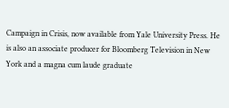Campaign in Crisis, now available from Yale University Press. He is also an associate producer for Bloomberg Television in New York and a magna cum laude graduate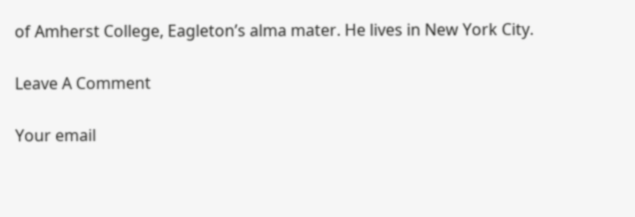of Amherst College, Eagleton’s alma mater. He lives in New York City.

Leave A Comment

Your email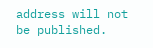address will not be published.